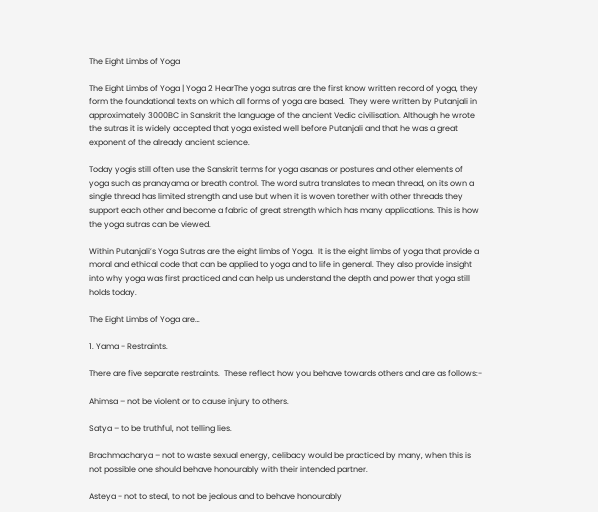The Eight Limbs of Yoga

The Eight Limbs of Yoga | Yoga 2 HearThe yoga sutras are the first know written record of yoga, they form the foundational texts on which all forms of yoga are based.  They were written by Putanjali in approximately 3000BC in Sanskrit the language of the ancient Vedic civilisation. Although he wrote the sutras it is widely accepted that yoga existed well before Putanjali and that he was a great exponent of the already ancient science.

Today yogis still often use the Sanskrit terms for yoga asanas or postures and other elements of yoga such as pranayama or breath control. The word sutra translates to mean thread, on its own a single thread has limited strength and use but when it is woven torether with other threads they support each other and become a fabric of great strength which has many applications. This is how the yoga sutras can be viewed.

Within Putanjali’s Yoga Sutras are the eight limbs of Yoga.  It is the eight limbs of yoga that provide a moral and ethical code that can be applied to yoga and to life in general. They also provide insight into why yoga was first practiced and can help us understand the depth and power that yoga still holds today.

The Eight Limbs of Yoga are…

1. Yama - Restraints.

There are five separate restraints.  These reflect how you behave towards others and are as follows:-

Ahimsa – not be violent or to cause injury to others.

Satya – to be truthful, not telling lies.

Brachmacharya – not to waste sexual energy, celibacy would be practiced by many, when this is not possible one should behave honourably with their intended partner.

Asteya - not to steal, to not be jealous and to behave honourably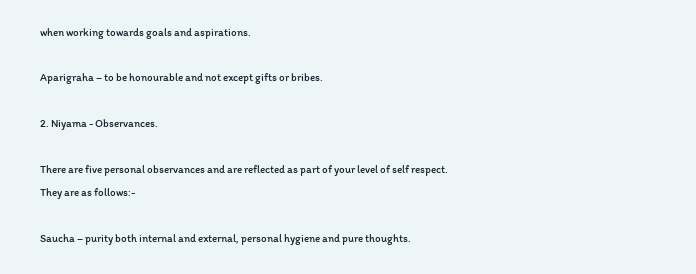when working towards goals and aspirations.

Aparigraha – to be honourable and not except gifts or bribes.

2. Niyama - Observances.

There are five personal observances and are reflected as part of your level of self respect.  They are as follows:-

Saucha – purity both internal and external, personal hygiene and pure thoughts.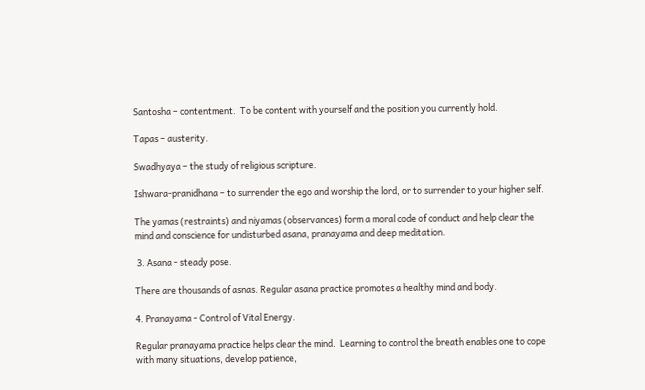Santosha – contentment.  To be content with yourself and the position you currently hold.

Tapas – austerity.

Swadhyaya – the study of religious scripture.

Ishwara-pranidhana – to surrender the ego and worship the lord, or to surrender to your higher self.

The yamas (restraints) and niyamas (observances) form a moral code of conduct and help clear the mind and conscience for undisturbed asana, pranayama and deep meditation.

 3. Asana - steady pose.

There are thousands of asnas. Regular asana practice promotes a healthy mind and body.

4. Pranayama - Control of Vital Energy.

Regular pranayama practice helps clear the mind.  Learning to control the breath enables one to cope with many situations, develop patience,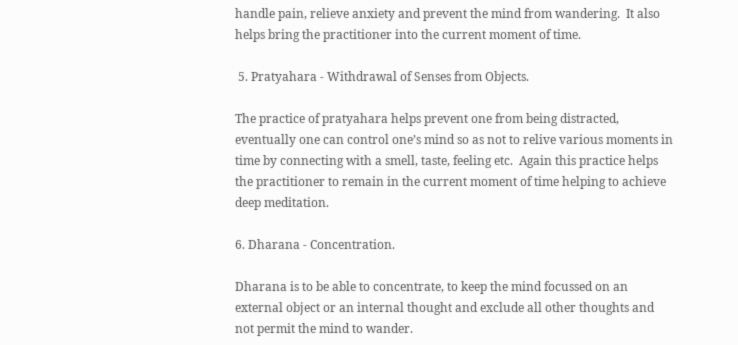handle pain, relieve anxiety and prevent the mind from wandering.  It also helps bring the practitioner into the current moment of time.

 5. Pratyahara - Withdrawal of Senses from Objects.

The practice of pratyahara helps prevent one from being distracted, eventually one can control one’s mind so as not to relive various moments in time by connecting with a smell, taste, feeling etc.  Again this practice helps the practitioner to remain in the current moment of time helping to achieve deep meditation.

6. Dharana - Concentration.

Dharana is to be able to concentrate, to keep the mind focussed on an external object or an internal thought and exclude all other thoughts and not permit the mind to wander.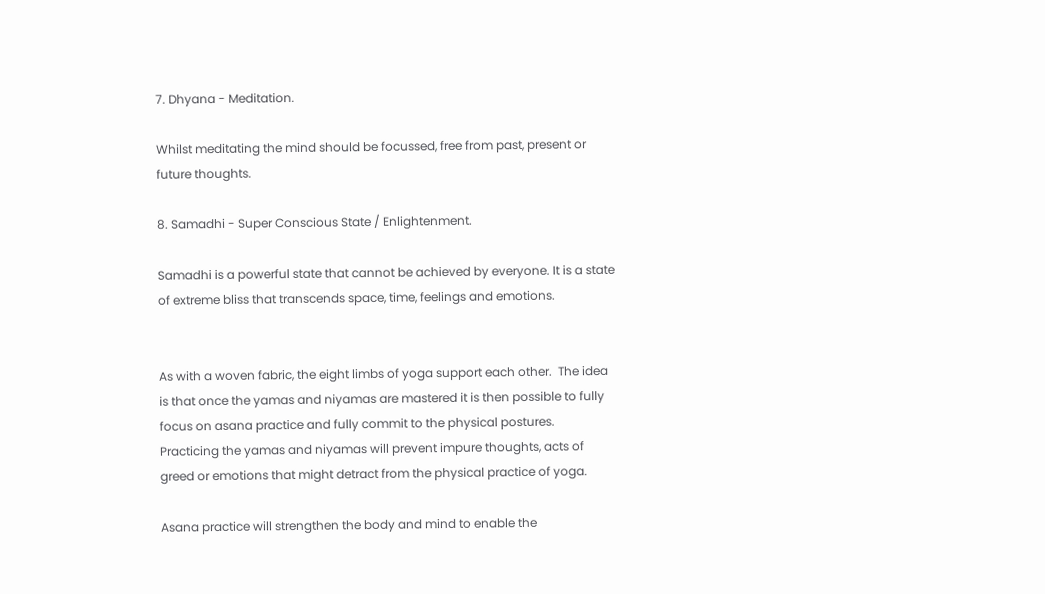7. Dhyana - Meditation.

Whilst meditating the mind should be focussed, free from past, present or future thoughts.

8. Samadhi - Super Conscious State / Enlightenment.

Samadhi is a powerful state that cannot be achieved by everyone. It is a state of extreme bliss that transcends space, time, feelings and emotions.


As with a woven fabric, the eight limbs of yoga support each other.  The idea is that once the yamas and niyamas are mastered it is then possible to fully focus on asana practice and fully commit to the physical postures.  Practicing the yamas and niyamas will prevent impure thoughts, acts of greed or emotions that might detract from the physical practice of yoga.

Asana practice will strengthen the body and mind to enable the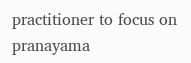practitioner to focus on pranayama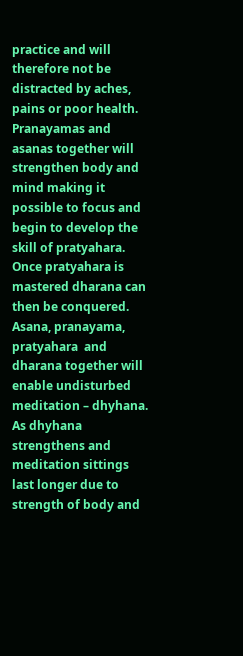practice and will therefore not be distracted by aches, pains or poor health.  Pranayamas and asanas together will strengthen body and mind making it possible to focus and begin to develop the skill of pratyahara. Once pratyahara is mastered dharana can then be conquered.   Asana, pranayama, pratyahara  and dharana together will enable undisturbed meditation – dhyhana.  As dhyhana strengthens and meditation sittings last longer due to strength of body and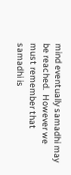mind eventually samadhi may be reached.  However we must remember that samadhi is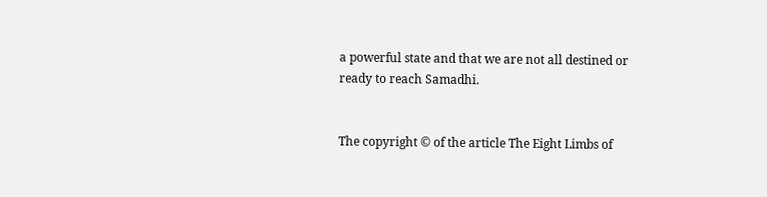a powerful state and that we are not all destined or ready to reach Samadhi.


The copyright © of the article The Eight Limbs of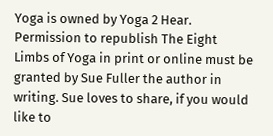Yoga is owned by Yoga 2 Hear. Permission to republish The Eight Limbs of Yoga in print or online must be granted by Sue Fuller the author in writing. Sue loves to share, if you would like to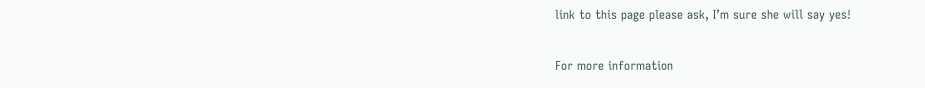link to this page please ask, I’m sure she will say yes!

For more information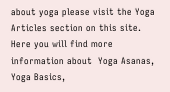about yoga please visit the Yoga Articles section on this site.  Here you will find more information about  Yoga Asanas, Yoga Basics,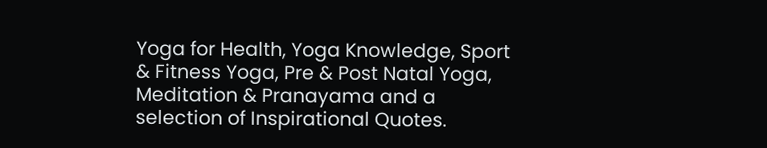Yoga for Health, Yoga Knowledge, Sport & Fitness Yoga, Pre & Post Natal Yoga, Meditation & Pranayama and a selection of Inspirational Quotes.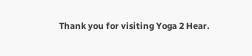Thank you for visiting Yoga 2 Hear.